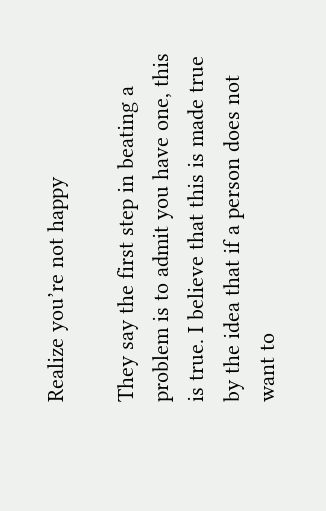Realize you’re not happy

They say the first step in beating a problem is to admit you have one, this is true. I believe that this is made true by the idea that if a person does not want to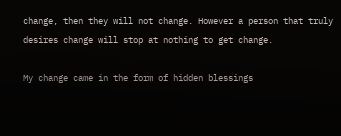change, then they will not change. However a person that truly desires change will stop at nothing to get change.

My change came in the form of hidden blessings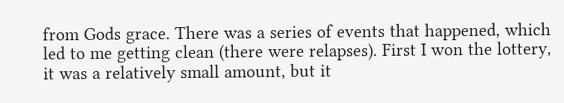from Gods grace. There was a series of events that happened, which led to me getting clean (there were relapses). First I won the lottery, it was a relatively small amount, but it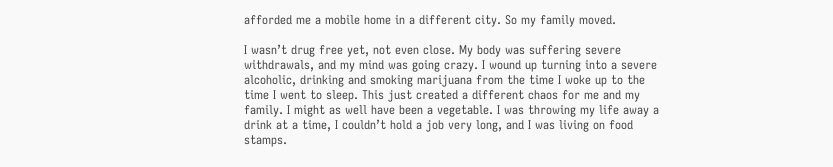afforded me a mobile home in a different city. So my family moved.

I wasn’t drug free yet, not even close. My body was suffering severe withdrawals, and my mind was going crazy. I wound up turning into a severe alcoholic, drinking and smoking marijuana from the time I woke up to the time I went to sleep. This just created a different chaos for me and my family. I might as well have been a vegetable. I was throwing my life away a drink at a time, I couldn’t hold a job very long, and I was living on food stamps.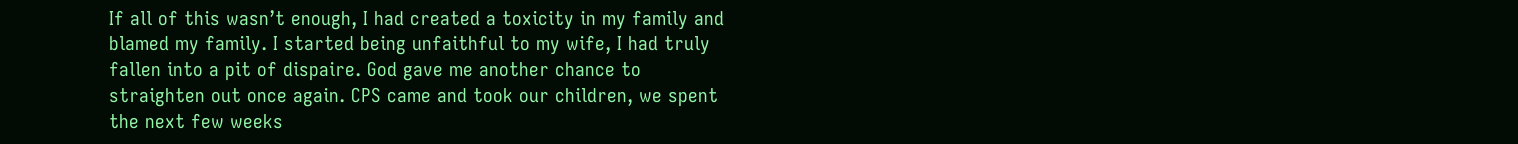If all of this wasn’t enough, I had created a toxicity in my family and blamed my family. I started being unfaithful to my wife, I had truly fallen into a pit of dispaire. God gave me another chance to straighten out once again. CPS came and took our children, we spent the next few weeks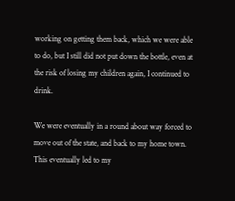working on getting them back, which we were able to do, but I still did not put down the bottle, even at the risk of losing my children again, I continued to drink.

We were eventually in a round about way forced to move out of the state, and back to my home town. This eventually led to my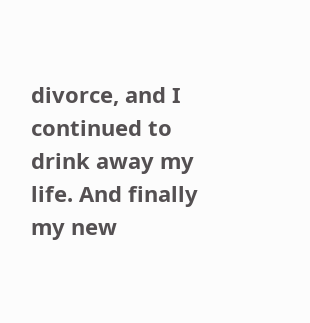divorce, and I continued to drink away my life. And finally my new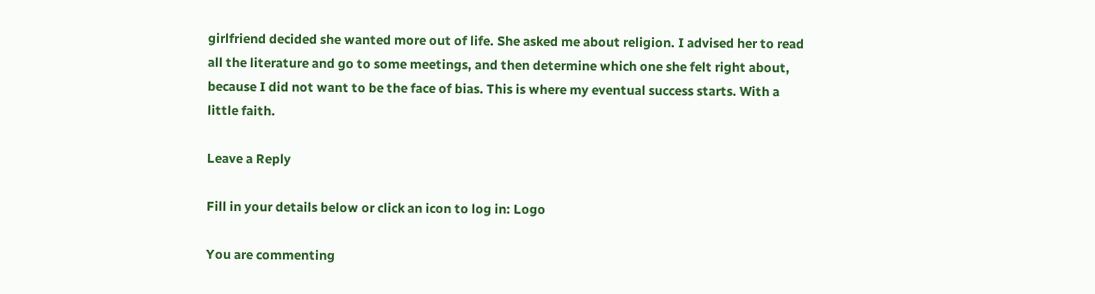girlfriend decided she wanted more out of life. She asked me about religion. I advised her to read all the literature and go to some meetings, and then determine which one she felt right about, because I did not want to be the face of bias. This is where my eventual success starts. With a little faith.

Leave a Reply

Fill in your details below or click an icon to log in: Logo

You are commenting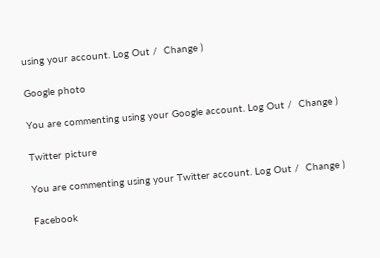using your account. Log Out /  Change )

Google photo

You are commenting using your Google account. Log Out /  Change )

Twitter picture

You are commenting using your Twitter account. Log Out /  Change )

Facebook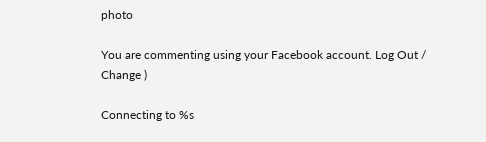photo

You are commenting using your Facebook account. Log Out /  Change )

Connecting to %s